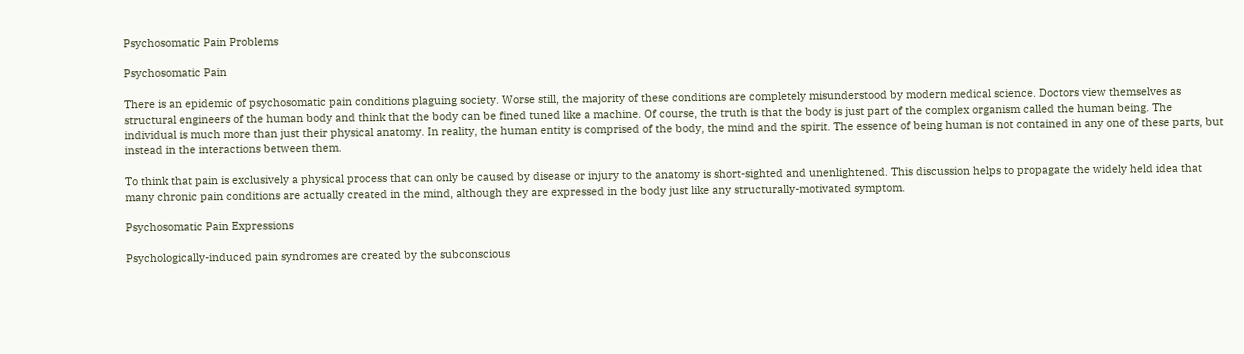Psychosomatic Pain Problems

Psychosomatic Pain

There is an epidemic of psychosomatic pain conditions plaguing society. Worse still, the majority of these conditions are completely misunderstood by modern medical science. Doctors view themselves as structural engineers of the human body and think that the body can be fined tuned like a machine. Of course, the truth is that the body is just part of the complex organism called the human being. The individual is much more than just their physical anatomy. In reality, the human entity is comprised of the body, the mind and the spirit. The essence of being human is not contained in any one of these parts, but instead in the interactions between them.

To think that pain is exclusively a physical process that can only be caused by disease or injury to the anatomy is short-sighted and unenlightened. This discussion helps to propagate the widely held idea that many chronic pain conditions are actually created in the mind, although they are expressed in the body just like any structurally-motivated symptom.

Psychosomatic Pain Expressions

Psychologically-induced pain syndromes are created by the subconscious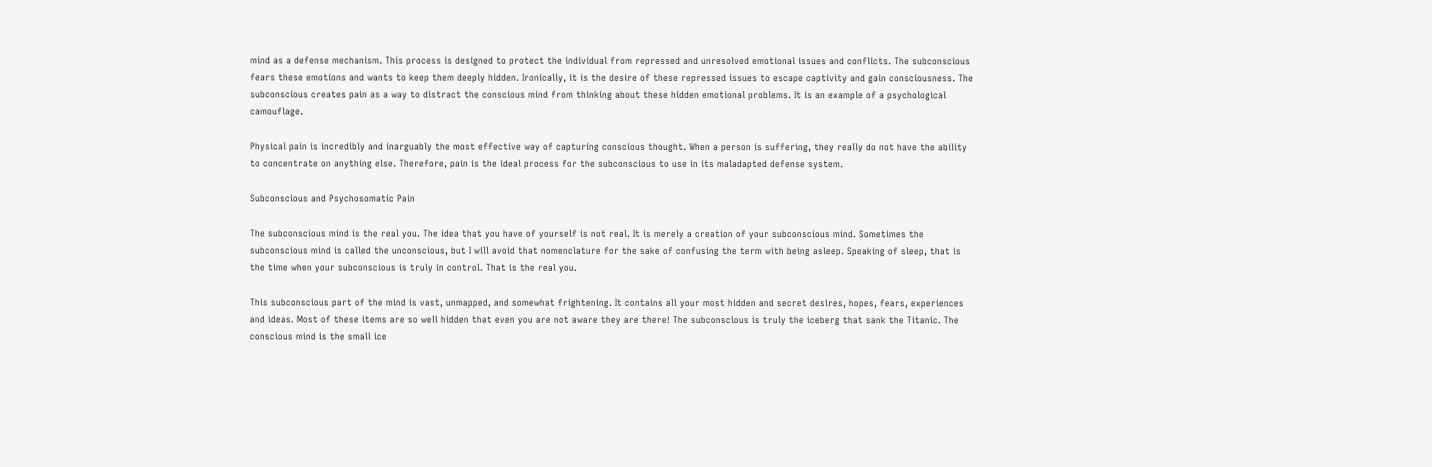mind as a defense mechanism. This process is designed to protect the individual from repressed and unresolved emotional issues and conflicts. The subconscious fears these emotions and wants to keep them deeply hidden. Ironically, it is the desire of these repressed issues to escape captivity and gain consciousness. The subconscious creates pain as a way to distract the conscious mind from thinking about these hidden emotional problems. It is an example of a psychological camouflage.

Physical pain is incredibly and inarguably the most effective way of capturing conscious thought. When a person is suffering, they really do not have the ability to concentrate on anything else. Therefore, pain is the ideal process for the subconscious to use in its maladapted defense system.

Subconscious and Psychosomatic Pain

The subconscious mind is the real you. The idea that you have of yourself is not real. It is merely a creation of your subconscious mind. Sometimes the subconscious mind is called the unconscious, but I will avoid that nomenclature for the sake of confusing the term with being asleep. Speaking of sleep, that is the time when your subconscious is truly in control. That is the real you.

This subconscious part of the mind is vast, unmapped, and somewhat frightening. It contains all your most hidden and secret desires, hopes, fears, experiences and ideas. Most of these items are so well hidden that even you are not aware they are there! The subconscious is truly the iceberg that sank the Titanic. The conscious mind is the small ice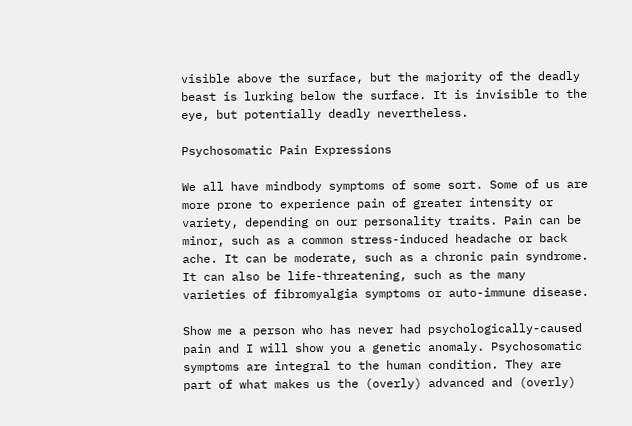visible above the surface, but the majority of the deadly beast is lurking below the surface. It is invisible to the eye, but potentially deadly nevertheless.

Psychosomatic Pain Expressions

We all have mindbody symptoms of some sort. Some of us are more prone to experience pain of greater intensity or variety, depending on our personality traits. Pain can be minor, such as a common stress-induced headache or back ache. It can be moderate, such as a chronic pain syndrome. It can also be life-threatening, such as the many varieties of fibromyalgia symptoms or auto-immune disease.

Show me a person who has never had psychologically-caused pain and I will show you a genetic anomaly. Psychosomatic symptoms are integral to the human condition. They are part of what makes us the (overly) advanced and (overly)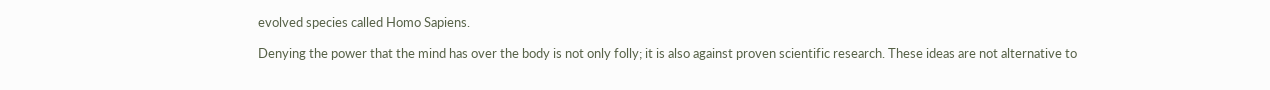evolved species called Homo Sapiens.

Denying the power that the mind has over the body is not only folly; it is also against proven scientific research. These ideas are not alternative to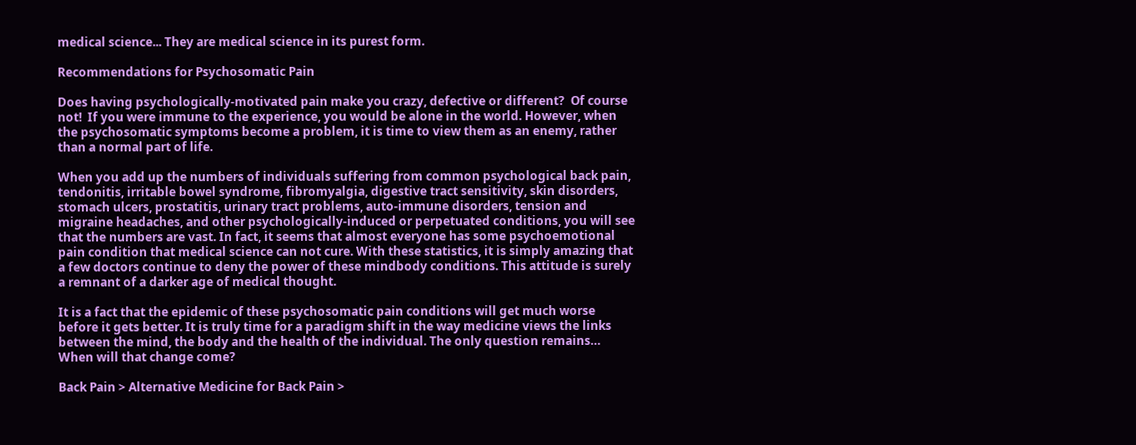medical science... They are medical science in its purest form.

Recommendations for Psychosomatic Pain

Does having psychologically-motivated pain make you crazy, defective or different?  Of course not!  If you were immune to the experience, you would be alone in the world. However, when the psychosomatic symptoms become a problem, it is time to view them as an enemy, rather than a normal part of life.

When you add up the numbers of individuals suffering from common psychological back pain, tendonitis, irritable bowel syndrome, fibromyalgia, digestive tract sensitivity, skin disorders, stomach ulcers, prostatitis, urinary tract problems, auto-immune disorders, tension and migraine headaches, and other psychologically-induced or perpetuated conditions, you will see that the numbers are vast. In fact, it seems that almost everyone has some psychoemotional pain condition that medical science can not cure. With these statistics, it is simply amazing that a few doctors continue to deny the power of these mindbody conditions. This attitude is surely a remnant of a darker age of medical thought.

It is a fact that the epidemic of these psychosomatic pain conditions will get much worse before it gets better. It is truly time for a paradigm shift in the way medicine views the links between the mind, the body and the health of the individual. The only question remains… When will that change come?

Back Pain > Alternative Medicine for Back Pain >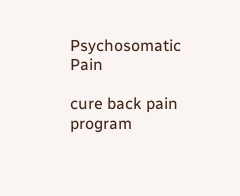Psychosomatic Pain

cure back pain program